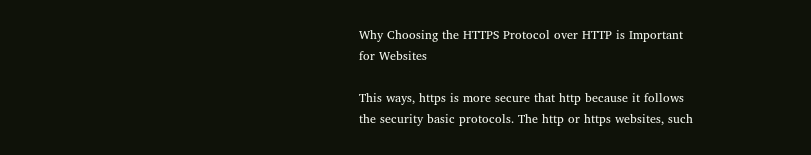Why Choosing the HTTPS Protocol over HTTP is Important for Websites

This ways, https is more secure that http because it follows the security basic protocols. The http or https websites, such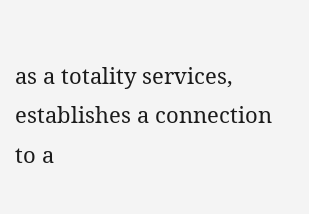as a totality services, establishes a connection to a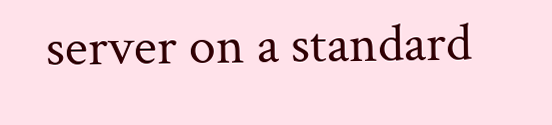server on a standard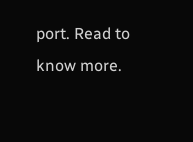port. Read to know more.